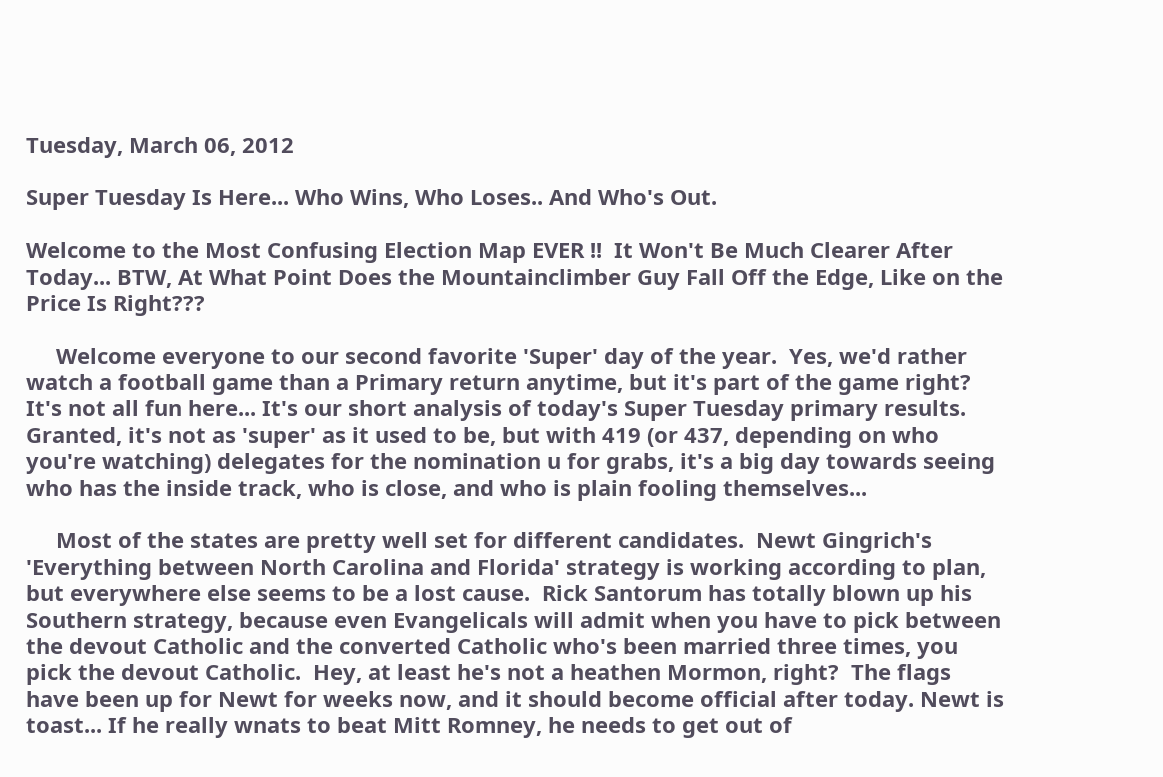Tuesday, March 06, 2012

Super Tuesday Is Here... Who Wins, Who Loses.. And Who's Out.

Welcome to the Most Confusing Election Map EVER !!  It Won't Be Much Clearer After Today... BTW, At What Point Does the Mountainclimber Guy Fall Off the Edge, Like on the Price Is Right???

     Welcome everyone to our second favorite 'Super' day of the year.  Yes, we'd rather watch a football game than a Primary return anytime, but it's part of the game right?  It's not all fun here... It's our short analysis of today's Super Tuesday primary results.  Granted, it's not as 'super' as it used to be, but with 419 (or 437, depending on who you're watching) delegates for the nomination u for grabs, it's a big day towards seeing who has the inside track, who is close, and who is plain fooling themselves...

     Most of the states are pretty well set for different candidates.  Newt Gingrich's 'Everything between North Carolina and Florida' strategy is working according to plan, but everywhere else seems to be a lost cause.  Rick Santorum has totally blown up his Southern strategy, because even Evangelicals will admit when you have to pick between the devout Catholic and the converted Catholic who's been married three times, you pick the devout Catholic.  Hey, at least he's not a heathen Mormon, right?  The flags have been up for Newt for weeks now, and it should become official after today. Newt is toast... If he really wnats to beat Mitt Romney, he needs to get out of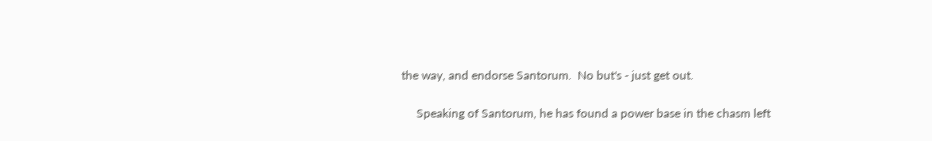the way, and endorse Santorum.  No but's - just get out.

     Speaking of Santorum, he has found a power base in the chasm left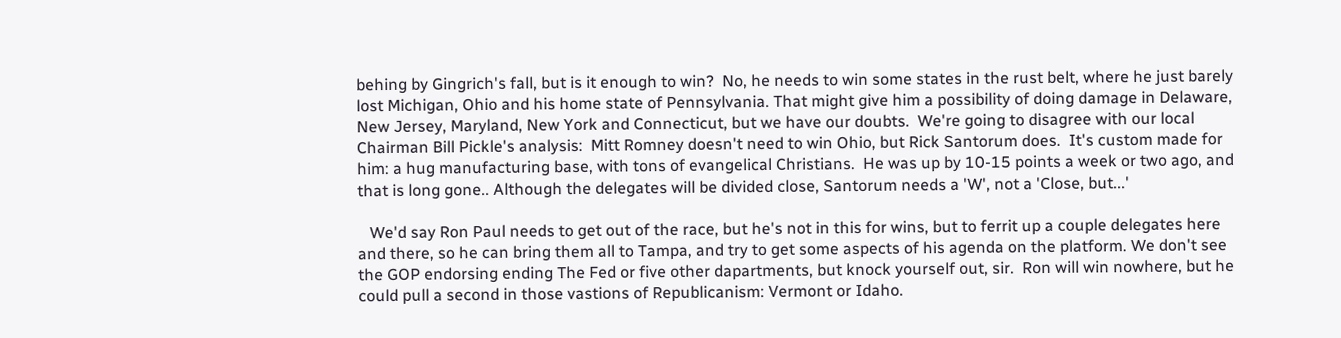behing by Gingrich's fall, but is it enough to win?  No, he needs to win some states in the rust belt, where he just barely lost Michigan, Ohio and his home state of Pennsylvania. That might give him a possibility of doing damage in Delaware, New Jersey, Maryland, New York and Connecticut, but we have our doubts.  We're going to disagree with our local Chairman Bill Pickle's analysis:  Mitt Romney doesn't need to win Ohio, but Rick Santorum does.  It's custom made for him: a hug manufacturing base, with tons of evangelical Christians.  He was up by 10-15 points a week or two ago, and that is long gone.. Although the delegates will be divided close, Santorum needs a 'W', not a 'Close, but...'

   We'd say Ron Paul needs to get out of the race, but he's not in this for wins, but to ferrit up a couple delegates here and there, so he can bring them all to Tampa, and try to get some aspects of his agenda on the platform. We don't see the GOP endorsing ending The Fed or five other dapartments, but knock yourself out, sir.  Ron will win nowhere, but he could pull a second in those vastions of Republicanism: Vermont or Idaho.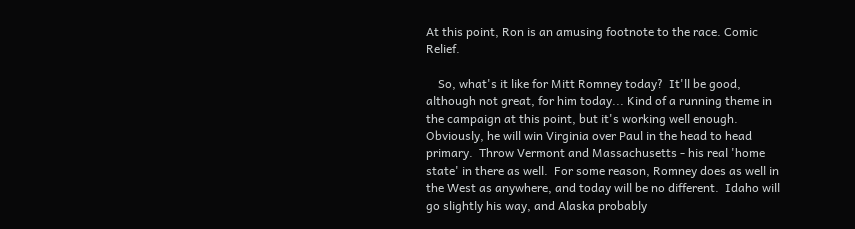At this point, Ron is an amusing footnote to the race. Comic Relief.

    So, what's it like for Mitt Romney today?  It'll be good, although not great, for him today... Kind of a running theme in the campaign at this point, but it's working well enough. Obviously, he will win Virginia over Paul in the head to head primary.  Throw Vermont and Massachusetts - his real 'home state' in there as well.  For some reason, Romney does as well in the West as anywhere, and today will be no different.  Idaho will go slightly his way, and Alaska probably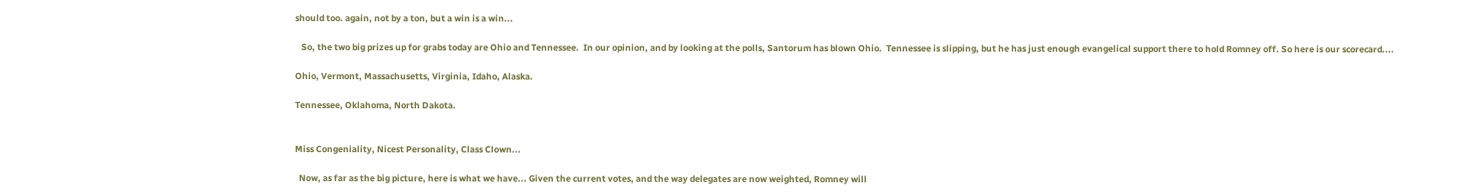should too. again, not by a ton, but a win is a win...

   So, the two big prizes up for grabs today are Ohio and Tennessee.  In our opinion, and by looking at the polls, Santorum has blown Ohio.  Tennessee is slipping, but he has just enough evangelical support there to hold Romney off. So here is our scorecard....

Ohio, Vermont, Massachusetts, Virginia, Idaho, Alaska.

Tennessee, Oklahoma, North Dakota.


Miss Congeniality, Nicest Personality, Class Clown...

  Now, as far as the big picture, here is what we have... Given the current votes, and the way delegates are now weighted, Romney will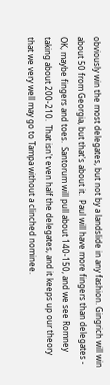obviously win the most delegates, but not by a landslide in any fashion. Gingrich will win about 50 from Georgia, but that's about it.  Paul will have more fingers than delegates - OK, maybe fingers and toes.  Santorum will pull about 140-150, and we see Romney taking about 200-210.  That isn't even half the delegates, and it keeps up our theory that we very well may go to Tampa without a clinched nominee.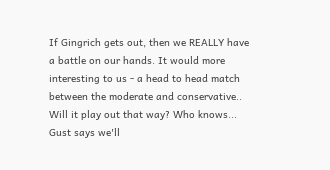If Gingrich gets out, then we REALLY have a battle on our hands. It would more interesting to us - a head to head match between the moderate and conservative..  Will it play out that way? Who knows... Gust says we'll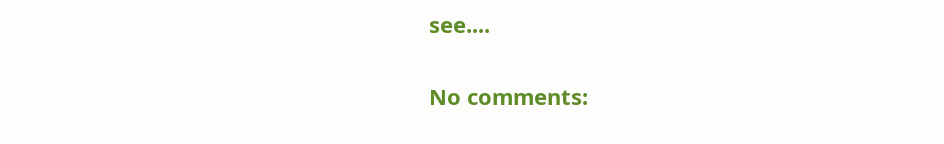see....


No comments: